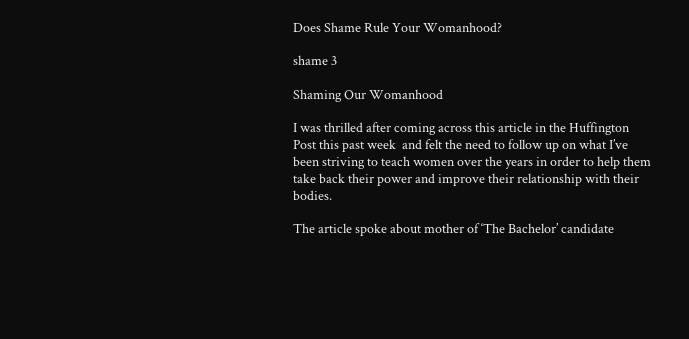Does Shame Rule Your Womanhood?

shame 3

Shaming Our Womanhood

I was thrilled after coming across this article in the Huffington Post this past week  and felt the need to follow up on what I’ve been striving to teach women over the years in order to help them take back their power and improve their relationship with their bodies.

The article spoke about mother of ‘The Bachelor’ candidate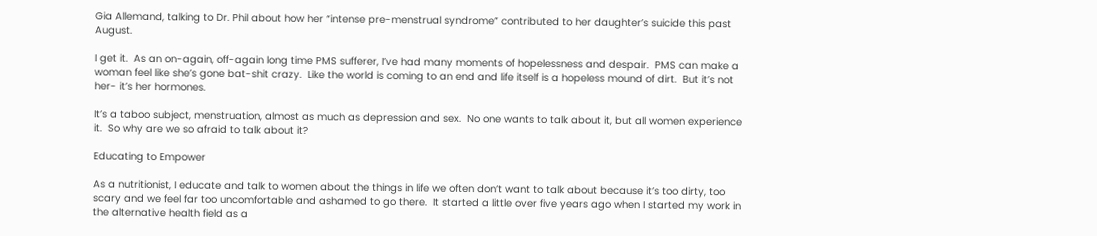Gia Allemand, talking to Dr. Phil about how her “intense pre-menstrual syndrome” contributed to her daughter’s suicide this past August.

I get it.  As an on-again, off-again long time PMS sufferer, I’ve had many moments of hopelessness and despair.  PMS can make a woman feel like she’s gone bat-shit crazy.  Like the world is coming to an end and life itself is a hopeless mound of dirt.  But it’s not her- it’s her hormones.

It’s a taboo subject, menstruation, almost as much as depression and sex.  No one wants to talk about it, but all women experience it.  So why are we so afraid to talk about it?

Educating to Empower

As a nutritionist, I educate and talk to women about the things in life we often don’t want to talk about because it’s too dirty, too scary and we feel far too uncomfortable and ashamed to go there.  It started a little over five years ago when I started my work in the alternative health field as a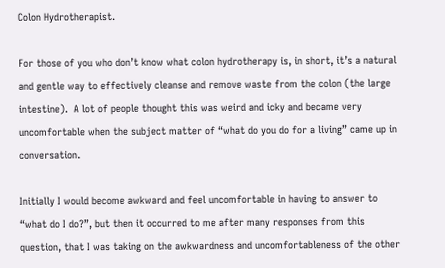Colon Hydrotherapist.

For those of you who don’t know what colon hydrotherapy is, in short, it’s a natural and gentle way to effectively cleanse and remove waste from the colon (the large intestine).  A lot of people thought this was weird and icky and became very uncomfortable when the subject matter of “what do you do for a living” came up in conversation.

Initially I would become awkward and feel uncomfortable in having to answer to “what do I do?”, but then it occurred to me after many responses from this question, that I was taking on the awkwardness and uncomfortableness of the other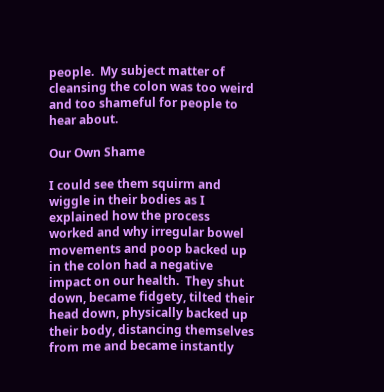people.  My subject matter of cleansing the colon was too weird and too shameful for people to hear about.

Our Own Shame

I could see them squirm and wiggle in their bodies as I explained how the process worked and why irregular bowel movements and poop backed up in the colon had a negative impact on our health.  They shut down, became fidgety, tilted their head down, physically backed up their body, distancing themselves from me and became instantly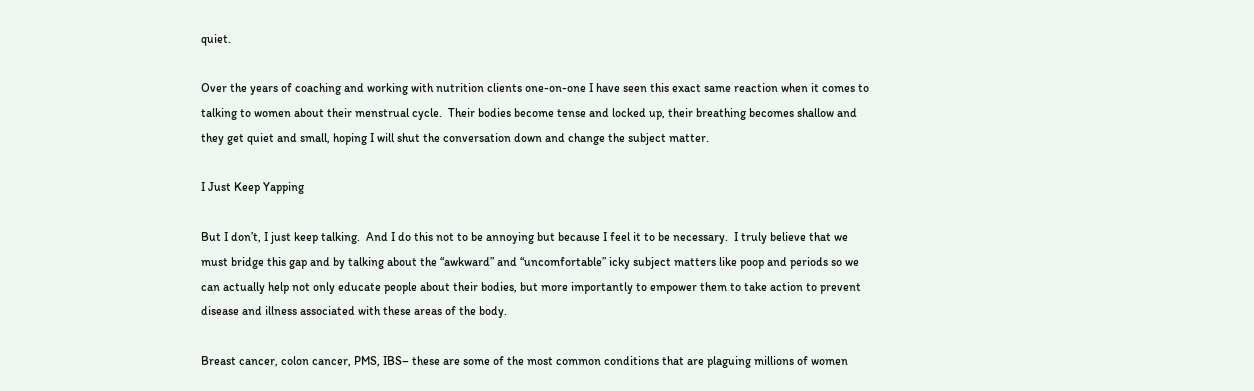quiet.

Over the years of coaching and working with nutrition clients one-on-one I have seen this exact same reaction when it comes to talking to women about their menstrual cycle.  Their bodies become tense and locked up, their breathing becomes shallow and they get quiet and small, hoping I will shut the conversation down and change the subject matter.

I Just Keep Yapping

But I don’t, I just keep talking.  And I do this not to be annoying but because I feel it to be necessary.  I truly believe that we must bridge this gap and by talking about the “awkward” and “uncomfortable” icky subject matters like poop and periods so we can actually help not only educate people about their bodies, but more importantly to empower them to take action to prevent disease and illness associated with these areas of the body.

Breast cancer, colon cancer, PMS, IBS– these are some of the most common conditions that are plaguing millions of women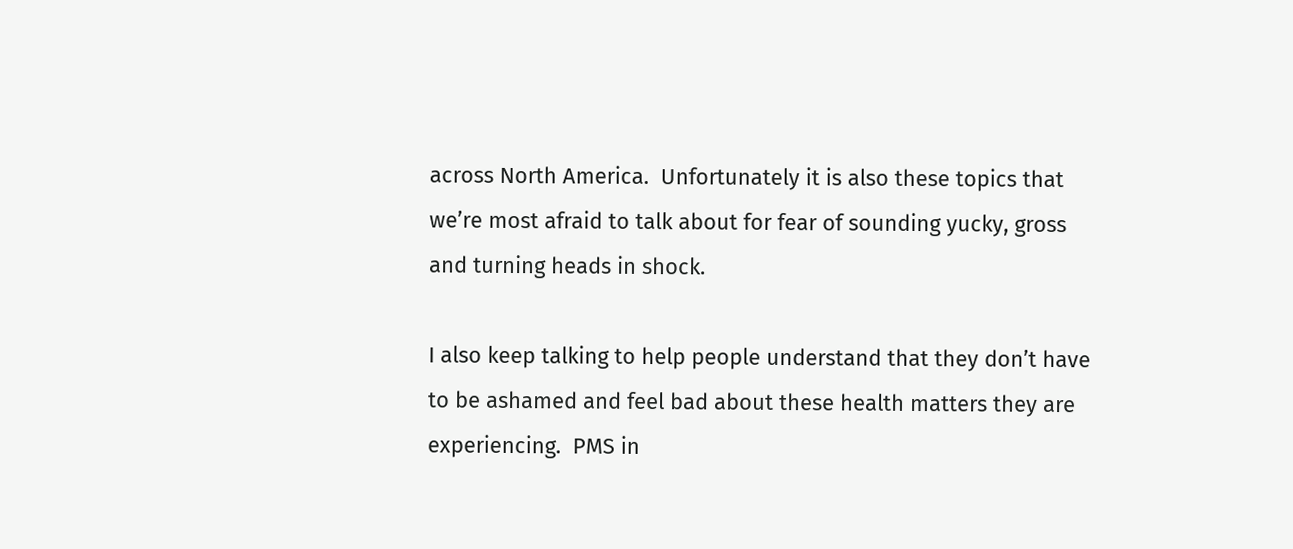across North America.  Unfortunately it is also these topics that we’re most afraid to talk about for fear of sounding yucky, gross and turning heads in shock.

I also keep talking to help people understand that they don’t have to be ashamed and feel bad about these health matters they are experiencing.  PMS in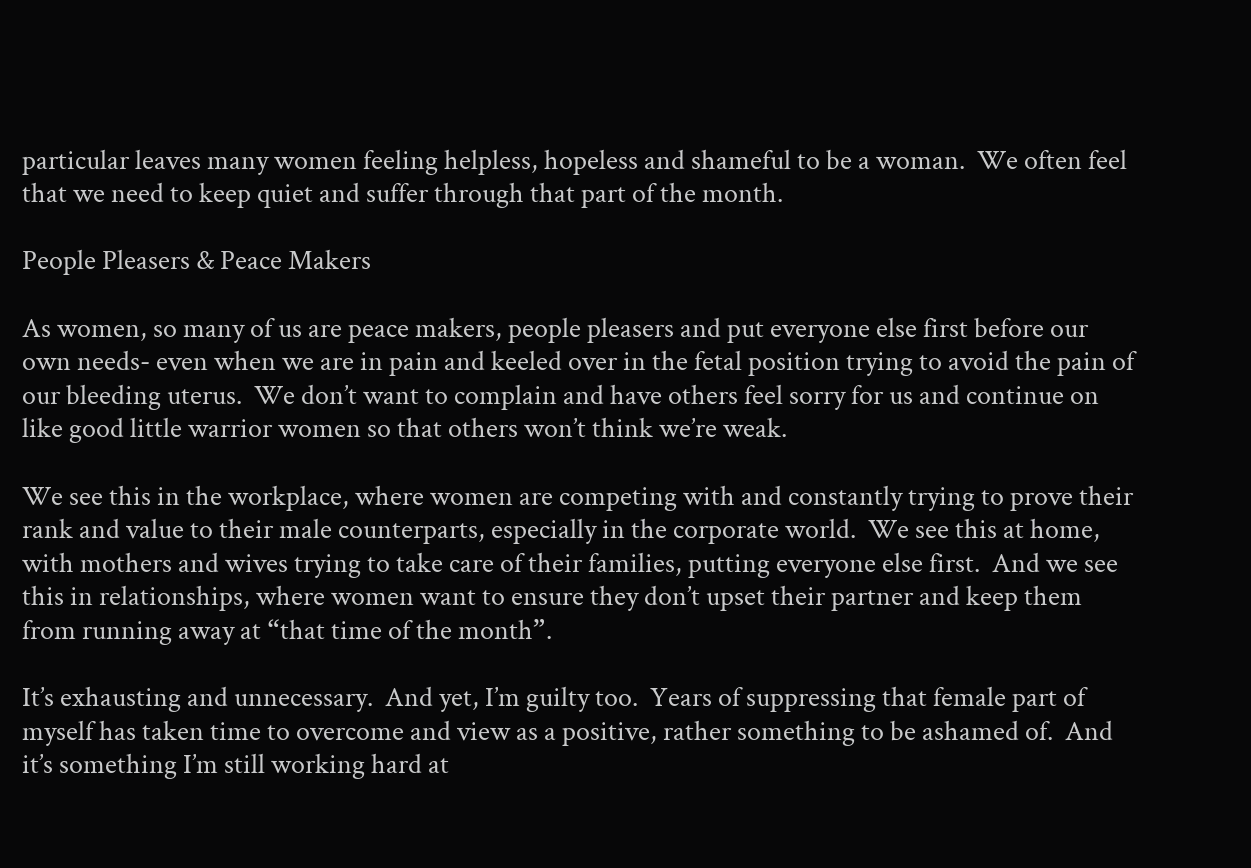particular leaves many women feeling helpless, hopeless and shameful to be a woman.  We often feel that we need to keep quiet and suffer through that part of the month.

People Pleasers & Peace Makers

As women, so many of us are peace makers, people pleasers and put everyone else first before our own needs- even when we are in pain and keeled over in the fetal position trying to avoid the pain of our bleeding uterus.  We don’t want to complain and have others feel sorry for us and continue on like good little warrior women so that others won’t think we’re weak.

We see this in the workplace, where women are competing with and constantly trying to prove their rank and value to their male counterparts, especially in the corporate world.  We see this at home, with mothers and wives trying to take care of their families, putting everyone else first.  And we see this in relationships, where women want to ensure they don’t upset their partner and keep them from running away at “that time of the month”.

It’s exhausting and unnecessary.  And yet, I’m guilty too.  Years of suppressing that female part of myself has taken time to overcome and view as a positive, rather something to be ashamed of.  And it’s something I’m still working hard at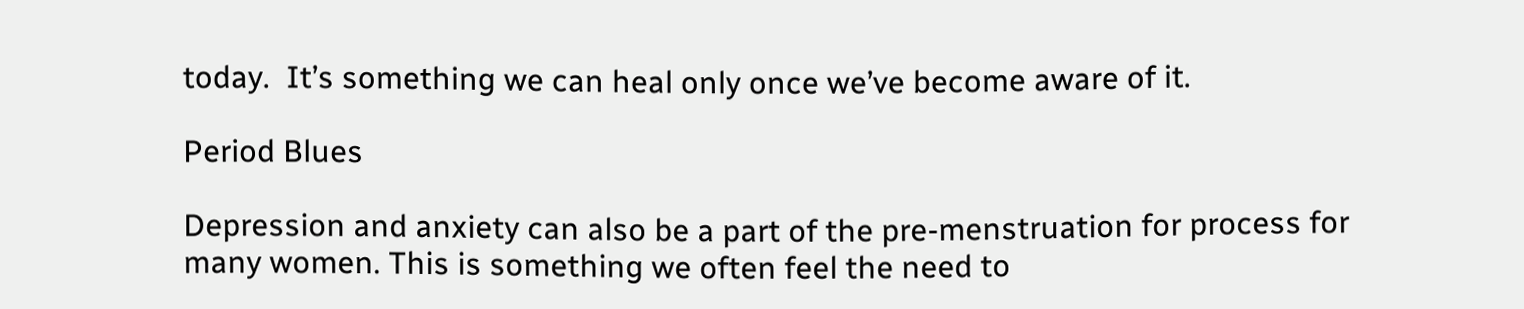today.  It’s something we can heal only once we’ve become aware of it.

Period Blues

Depression and anxiety can also be a part of the pre-menstruation for process for many women. This is something we often feel the need to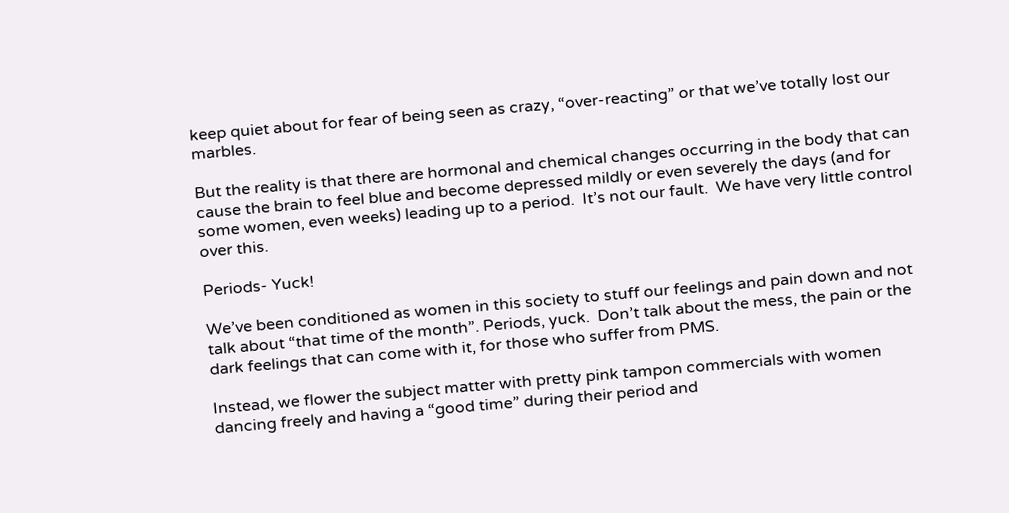keep quiet about for fear of being seen as crazy, “over-reacting” or that we’ve totally lost our marbles.

But the reality is that there are hormonal and chemical changes occurring in the body that can cause the brain to feel blue and become depressed mildly or even severely the days (and for some women, even weeks) leading up to a period.  It’s not our fault.  We have very little control over this.

Periods- Yuck!

We’ve been conditioned as women in this society to stuff our feelings and pain down and not talk about “that time of the month”. Periods, yuck.  Don’t talk about the mess, the pain or the dark feelings that can come with it, for those who suffer from PMS.

Instead, we flower the subject matter with pretty pink tampon commercials with women dancing freely and having a “good time” during their period and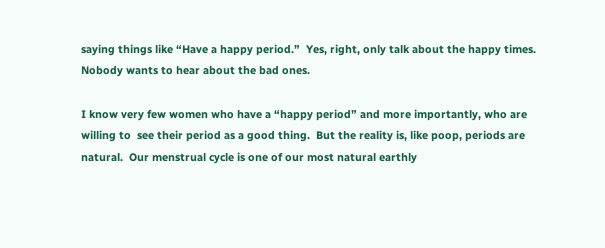saying things like “Have a happy period.”  Yes, right, only talk about the happy times.  Nobody wants to hear about the bad ones.

I know very few women who have a “happy period” and more importantly, who are willing to  see their period as a good thing.  But the reality is, like poop, periods are natural.  Our menstrual cycle is one of our most natural earthly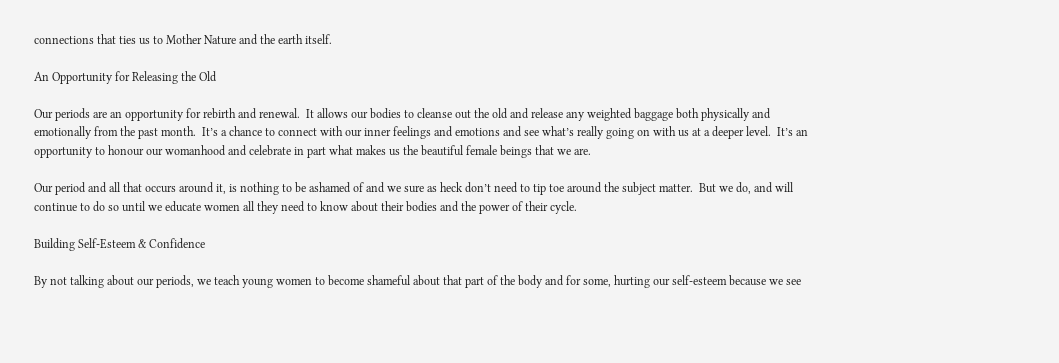connections that ties us to Mother Nature and the earth itself.

An Opportunity for Releasing the Old

Our periods are an opportunity for rebirth and renewal.  It allows our bodies to cleanse out the old and release any weighted baggage both physically and emotionally from the past month.  It’s a chance to connect with our inner feelings and emotions and see what’s really going on with us at a deeper level.  It’s an opportunity to honour our womanhood and celebrate in part what makes us the beautiful female beings that we are.

Our period and all that occurs around it, is nothing to be ashamed of and we sure as heck don’t need to tip toe around the subject matter.  But we do, and will continue to do so until we educate women all they need to know about their bodies and the power of their cycle.

Building Self-Esteem & Confidence

By not talking about our periods, we teach young women to become shameful about that part of the body and for some, hurting our self-esteem because we see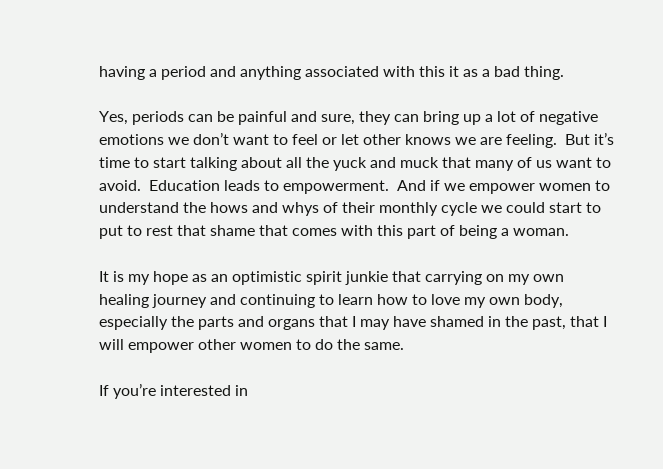having a period and anything associated with this it as a bad thing.

Yes, periods can be painful and sure, they can bring up a lot of negative emotions we don’t want to feel or let other knows we are feeling.  But it’s time to start talking about all the yuck and muck that many of us want to avoid.  Education leads to empowerment.  And if we empower women to understand the hows and whys of their monthly cycle we could start to put to rest that shame that comes with this part of being a woman.

It is my hope as an optimistic spirit junkie that carrying on my own healing journey and continuing to learn how to love my own body, especially the parts and organs that I may have shamed in the past, that I will empower other women to do the same.

If you’re interested in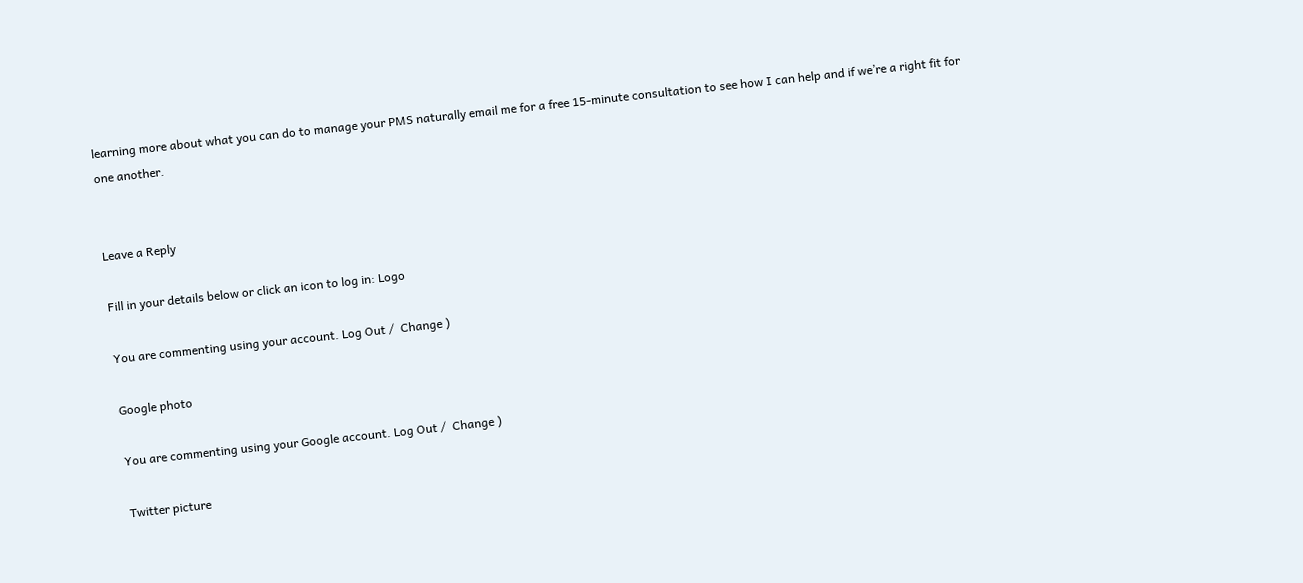learning more about what you can do to manage your PMS naturally email me for a free 15-minute consultation to see how I can help and if we’re a right fit for one another.


Leave a Reply

Fill in your details below or click an icon to log in: Logo

You are commenting using your account. Log Out /  Change )

Google photo

You are commenting using your Google account. Log Out /  Change )

Twitter picture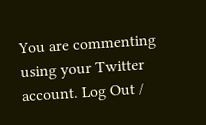You are commenting using your Twitter account. Log Out /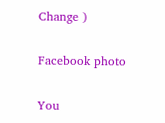Change )

Facebook photo

You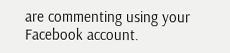are commenting using your Facebook account.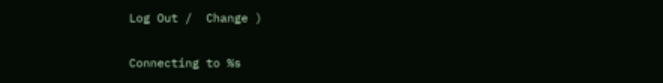Log Out /  Change )

Connecting to %s